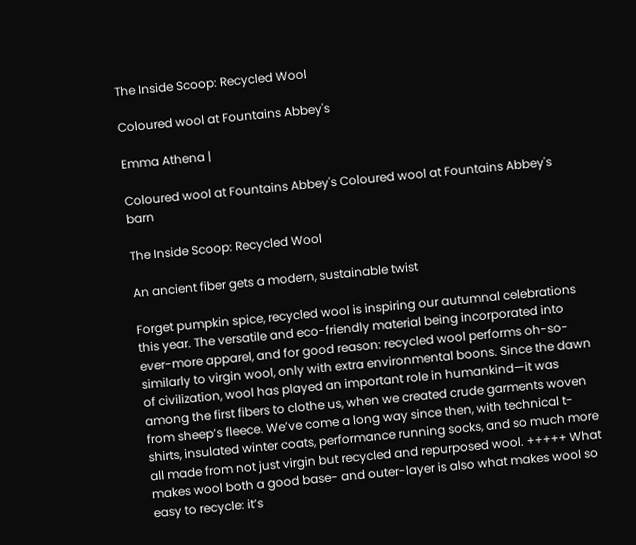The Inside Scoop: Recycled Wool

Coloured wool at Fountains Abbey's

Emma Athena |

Coloured wool at Fountains Abbey's Coloured wool at Fountains Abbey's barn

The Inside Scoop: Recycled Wool

An ancient fiber gets a modern, sustainable twist

Forget pumpkin spice, recycled wool is inspiring our autumnal celebrations this year. The versatile and eco-friendly material being incorporated into ever-more apparel, and for good reason: recycled wool performs oh-so-similarly to virgin wool, only with extra environmental boons. Since the dawn of civilization, wool has played an important role in humankind—it was among the first fibers to clothe us, when we created crude garments woven from sheep’s fleece. We’ve come a long way since then, with technical t-shirts, insulated winter coats, performance running socks, and so much more all made from not just virgin but recycled and repurposed wool. +++++ What makes wool both a good base- and outer-layer is also what makes wool so easy to recycle: it’s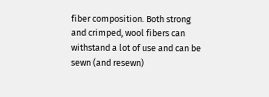fiber composition. Both strong and crimped, wool fibers can withstand a lot of use and can be sewn (and resewn)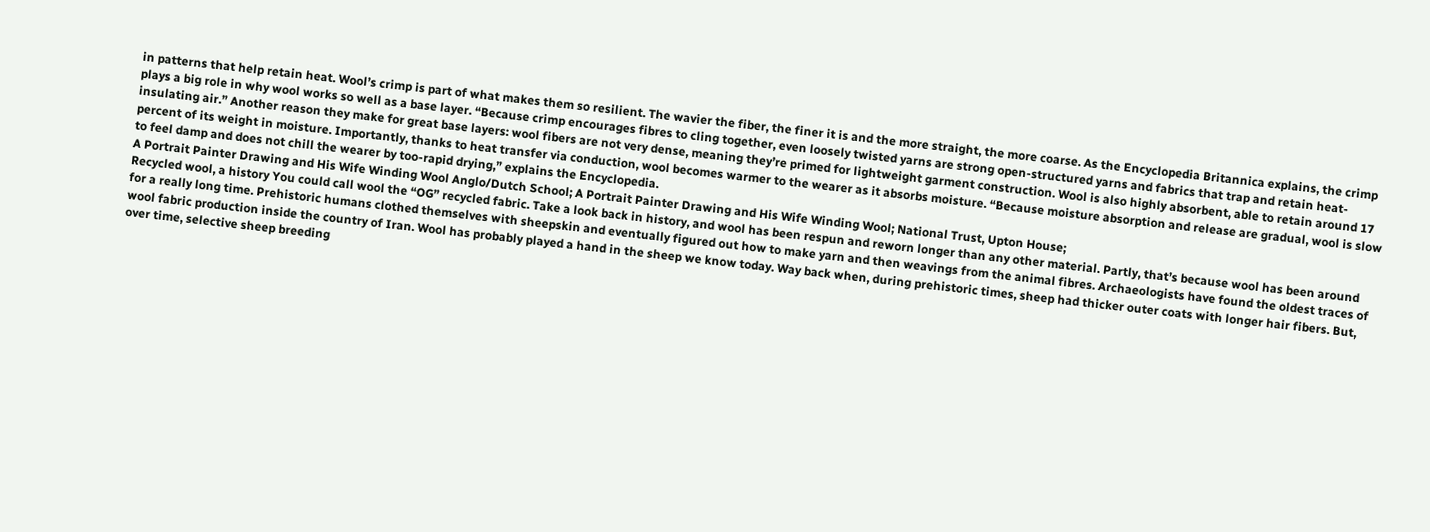in patterns that help retain heat. Wool’s crimp is part of what makes them so resilient. The wavier the fiber, the finer it is and the more straight, the more coarse. As the Encyclopedia Britannica explains, the crimp plays a big role in why wool works so well as a base layer. “Because crimp encourages fibres to cling together, even loosely twisted yarns are strong open-structured yarns and fabrics that trap and retain heat-insulating air.” Another reason they make for great base layers: wool fibers are not very dense, meaning they’re primed for lightweight garment construction. Wool is also highly absorbent, able to retain around 17 percent of its weight in moisture. Importantly, thanks to heat transfer via conduction, wool becomes warmer to the wearer as it absorbs moisture. “Because moisture absorption and release are gradual, wool is slow to feel damp and does not chill the wearer by too-rapid drying,” explains the Encyclopedia.
A Portrait Painter Drawing and His Wife Winding Wool Anglo/Dutch School; A Portrait Painter Drawing and His Wife Winding Wool; National Trust, Upton House;
Recycled wool, a history You could call wool the “OG” recycled fabric. Take a look back in history, and wool has been respun and reworn longer than any other material. Partly, that’s because wool has been around for a really long time. Prehistoric humans clothed themselves with sheepskin and eventually figured out how to make yarn and then weavings from the animal fibres. Archaeologists have found the oldest traces of wool fabric production inside the country of Iran. Wool has probably played a hand in the sheep we know today. Way back when, during prehistoric times, sheep had thicker outer coats with longer hair fibers. But, over time, selective sheep breeding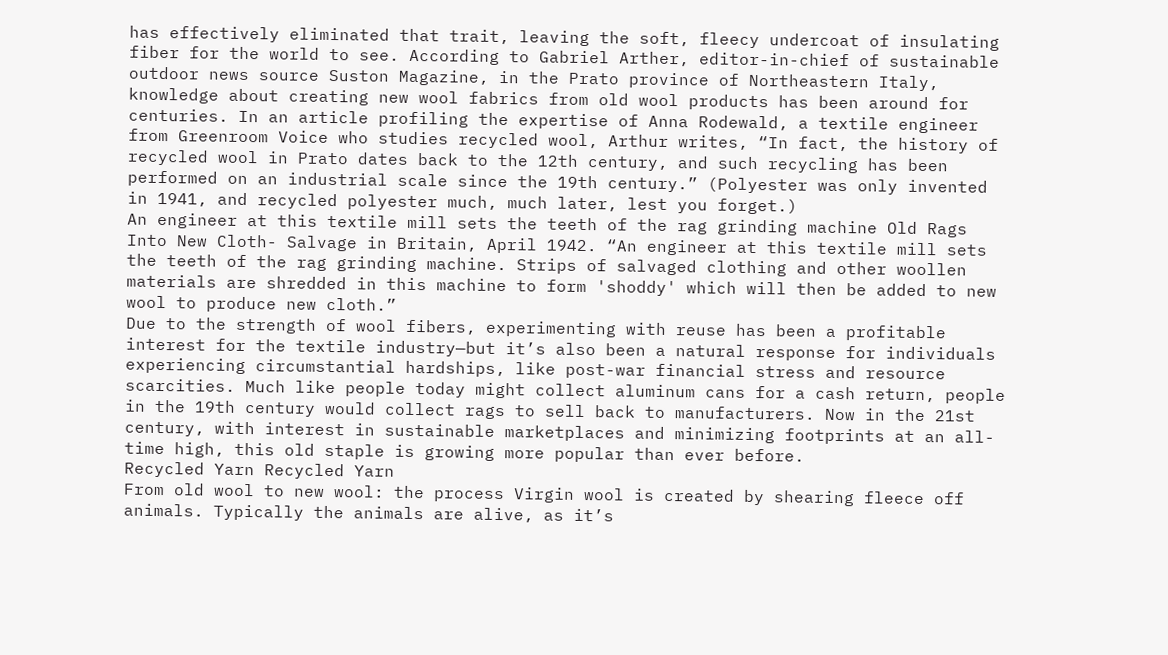has effectively eliminated that trait, leaving the soft, fleecy undercoat of insulating fiber for the world to see. According to Gabriel Arther, editor-in-chief of sustainable outdoor news source Suston Magazine, in the Prato province of Northeastern Italy, knowledge about creating new wool fabrics from old wool products has been around for centuries. In an article profiling the expertise of Anna Rodewald, a textile engineer from Greenroom Voice who studies recycled wool, Arthur writes, “In fact, the history of recycled wool in Prato dates back to the 12th century, and such recycling has been performed on an industrial scale since the 19th century.” (Polyester was only invented in 1941, and recycled polyester much, much later, lest you forget.)
An engineer at this textile mill sets the teeth of the rag grinding machine Old Rags Into New Cloth- Salvage in Britain, April 1942. “An engineer at this textile mill sets the teeth of the rag grinding machine. Strips of salvaged clothing and other woollen materials are shredded in this machine to form 'shoddy' which will then be added to new wool to produce new cloth.”
Due to the strength of wool fibers, experimenting with reuse has been a profitable interest for the textile industry—but it’s also been a natural response for individuals experiencing circumstantial hardships, like post-war financial stress and resource scarcities. Much like people today might collect aluminum cans for a cash return, people in the 19th century would collect rags to sell back to manufacturers. Now in the 21st century, with interest in sustainable marketplaces and minimizing footprints at an all-time high, this old staple is growing more popular than ever before.
Recycled Yarn Recycled Yarn
From old wool to new wool: the process Virgin wool is created by shearing fleece off animals. Typically the animals are alive, as it’s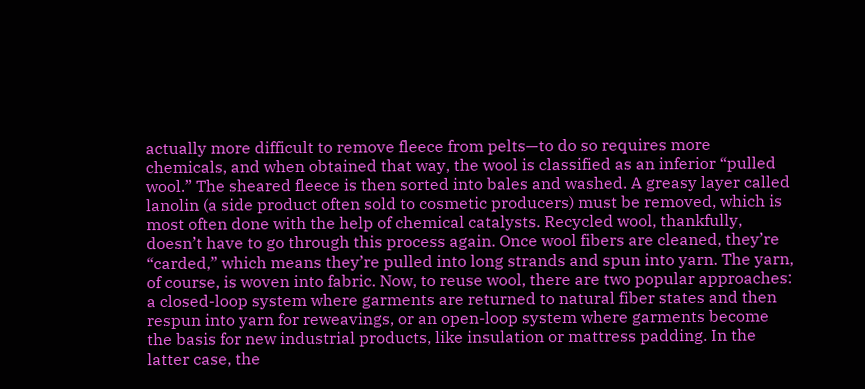actually more difficult to remove fleece from pelts—to do so requires more chemicals, and when obtained that way, the wool is classified as an inferior “pulled wool.” The sheared fleece is then sorted into bales and washed. A greasy layer called lanolin (a side product often sold to cosmetic producers) must be removed, which is most often done with the help of chemical catalysts. Recycled wool, thankfully, doesn’t have to go through this process again. Once wool fibers are cleaned, they’re “carded,” which means they’re pulled into long strands and spun into yarn. The yarn, of course, is woven into fabric. Now, to reuse wool, there are two popular approaches: a closed-loop system where garments are returned to natural fiber states and then respun into yarn for reweavings, or an open-loop system where garments become the basis for new industrial products, like insulation or mattress padding. In the latter case, the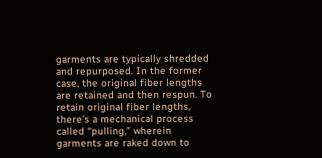garments are typically shredded and repurposed. In the former case, the original fiber lengths are retained and then respun. To retain original fiber lengths, there’s a mechanical process called “pulling,” wherein garments are raked down to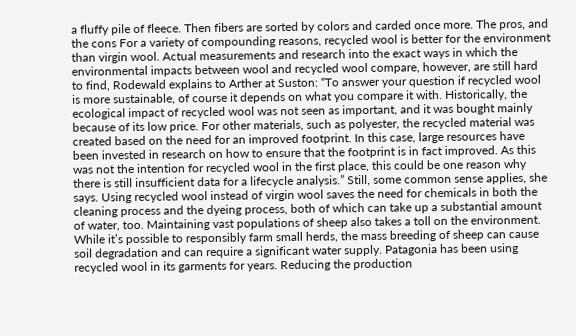a fluffy pile of fleece. Then fibers are sorted by colors and carded once more. The pros, and the cons For a variety of compounding reasons, recycled wool is better for the environment than virgin wool. Actual measurements and research into the exact ways in which the environmental impacts between wool and recycled wool compare, however, are still hard to find, Rodewald explains to Arther at Suston: “To answer your question if recycled wool is more sustainable, of course it depends on what you compare it with. Historically, the ecological impact of recycled wool was not seen as important, and it was bought mainly because of its low price. For other materials, such as polyester, the recycled material was created based on the need for an improved footprint. In this case, large resources have been invested in research on how to ensure that the footprint is in fact improved. As this was not the intention for recycled wool in the first place, this could be one reason why there is still insufficient data for a lifecycle analysis.” Still, some common sense applies, she says. Using recycled wool instead of virgin wool saves the need for chemicals in both the cleaning process and the dyeing process, both of which can take up a substantial amount of water, too. Maintaining vast populations of sheep also takes a toll on the environment. While it’s possible to responsibly farm small herds, the mass breeding of sheep can cause soil degradation and can require a significant water supply. Patagonia has been using recycled wool in its garments for years. Reducing the production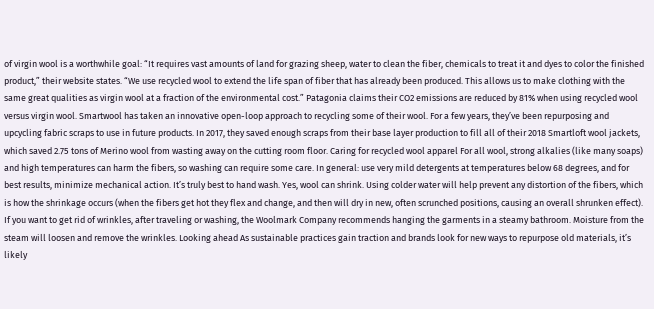of virgin wool is a worthwhile goal: “It requires vast amounts of land for grazing sheep, water to clean the fiber, chemicals to treat it and dyes to color the finished product,” their website states. “We use recycled wool to extend the life span of fiber that has already been produced. This allows us to make clothing with the same great qualities as virgin wool at a fraction of the environmental cost.” Patagonia claims their CO2 emissions are reduced by 81% when using recycled wool versus virgin wool. Smartwool has taken an innovative open-loop approach to recycling some of their wool. For a few years, they’ve been repurposing and upcycling fabric scraps to use in future products. In 2017, they saved enough scraps from their base layer production to fill all of their 2018 Smartloft wool jackets, which saved 2.75 tons of Merino wool from wasting away on the cutting room floor. Caring for recycled wool apparel For all wool, strong alkalies (like many soaps) and high temperatures can harm the fibers, so washing can require some care. In general: use very mild detergents at temperatures below 68 degrees, and for best results, minimize mechanical action. It’s truly best to hand wash. Yes, wool can shrink. Using colder water will help prevent any distortion of the fibers, which is how the shrinkage occurs (when the fibers get hot they flex and change, and then will dry in new, often scrunched positions, causing an overall shrunken effect). If you want to get rid of wrinkles, after traveling or washing, the Woolmark Company recommends hanging the garments in a steamy bathroom. Moisture from the steam will loosen and remove the wrinkles. Looking ahead As sustainable practices gain traction and brands look for new ways to repurpose old materials, it’s likely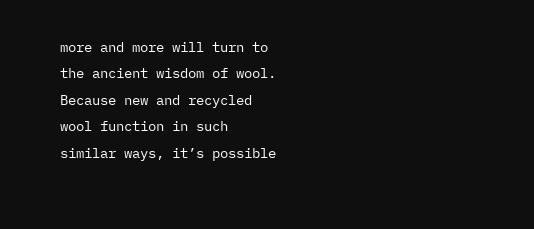more and more will turn to the ancient wisdom of wool. Because new and recycled wool function in such similar ways, it’s possible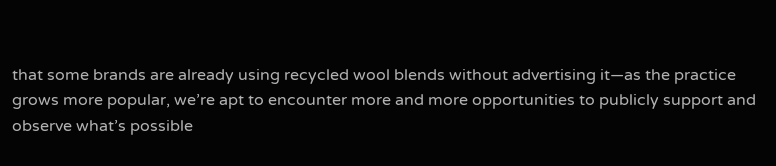that some brands are already using recycled wool blends without advertising it—as the practice grows more popular, we’re apt to encounter more and more opportunities to publicly support and observe what’s possible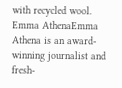with recycled wool. Emma AthenaEmma Athena is an award-winning journalist and fresh-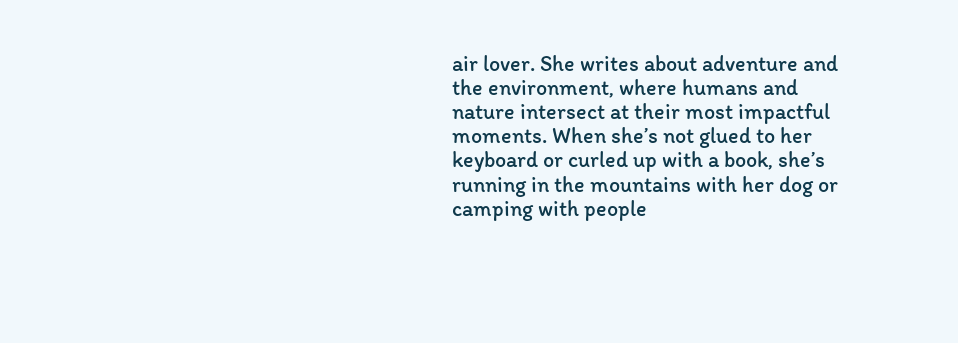air lover. She writes about adventure and the environment, where humans and nature intersect at their most impactful moments. When she’s not glued to her keyboard or curled up with a book, she’s running in the mountains with her dog or camping with people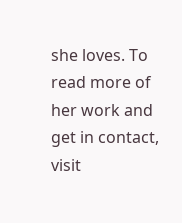she loves. To read more of her work and get in contact, visit